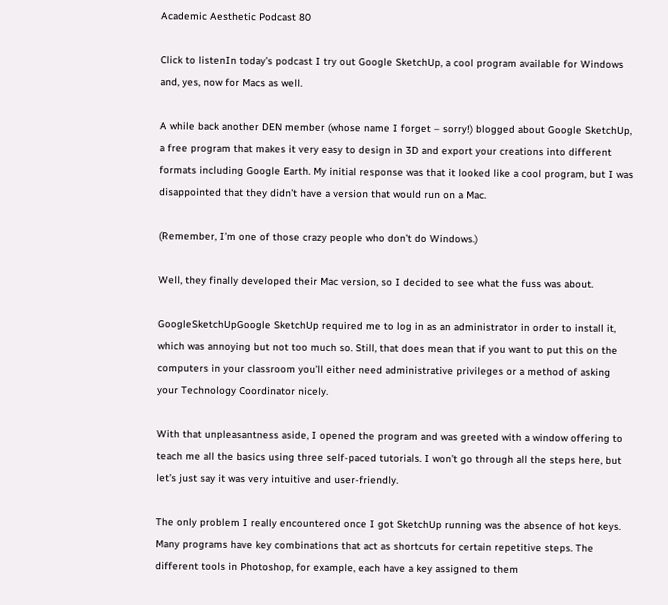Academic Aesthetic Podcast 80

Click to listenIn today’s podcast I try out Google SketchUp, a cool program available for Windows and, yes, now for Macs as well.

A while back another DEN member (whose name I forget – sorry!) blogged about Google SketchUp, a free program that makes it very easy to design in 3D and export your creations into different formats including Google Earth. My initial response was that it looked like a cool program, but I was disappointed that they didn’t have a version that would run on a Mac.

(Remember, I’m one of those crazy people who don’t do Windows.)

Well, they finally developed their Mac version, so I decided to see what the fuss was about.

GoogleSketchUpGoogle SketchUp required me to log in as an administrator in order to install it, which was annoying but not too much so. Still, that does mean that if you want to put this on the computers in your classroom you’ll either need administrative privileges or a method of asking your Technology Coordinator nicely.

With that unpleasantness aside, I opened the program and was greeted with a window offering to teach me all the basics using three self-paced tutorials. I won’t go through all the steps here, but let’s just say it was very intuitive and user-friendly.

The only problem I really encountered once I got SketchUp running was the absence of hot keys. Many programs have key combinations that act as shortcuts for certain repetitive steps. The different tools in Photoshop, for example, each have a key assigned to them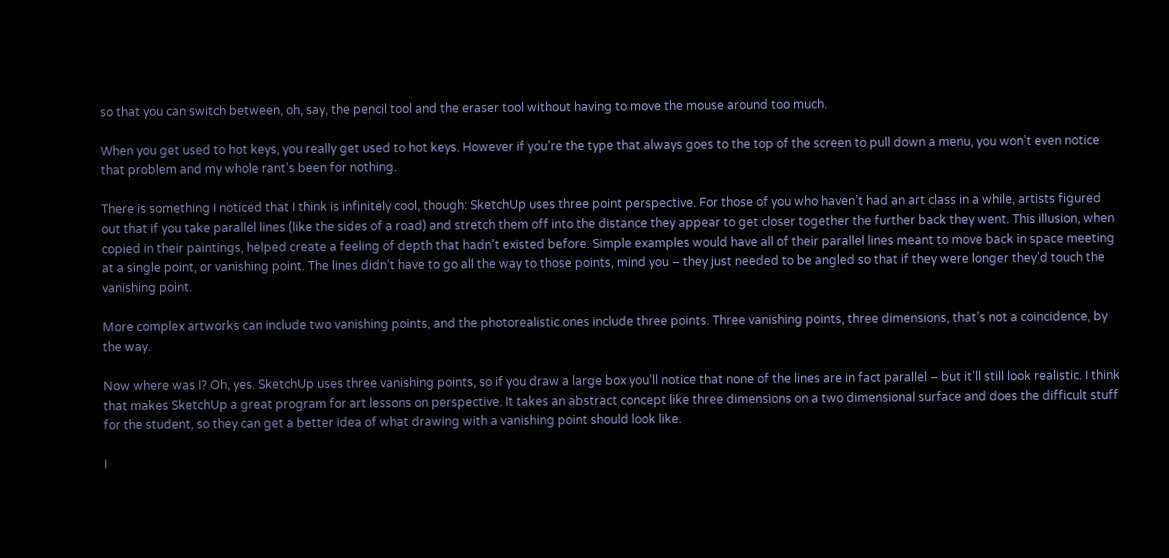so that you can switch between, oh, say, the pencil tool and the eraser tool without having to move the mouse around too much.

When you get used to hot keys, you really get used to hot keys. However if you’re the type that always goes to the top of the screen to pull down a menu, you won’t even notice that problem and my whole rant’s been for nothing.

There is something I noticed that I think is infinitely cool, though: SketchUp uses three point perspective. For those of you who haven’t had an art class in a while, artists figured out that if you take parallel lines (like the sides of a road) and stretch them off into the distance they appear to get closer together the further back they went. This illusion, when copied in their paintings, helped create a feeling of depth that hadn’t existed before. Simple examples would have all of their parallel lines meant to move back in space meeting at a single point, or vanishing point. The lines didn’t have to go all the way to those points, mind you – they just needed to be angled so that if they were longer they’d touch the vanishing point.

More complex artworks can include two vanishing points, and the photorealistic ones include three points. Three vanishing points, three dimensions, that’s not a coincidence, by the way.

Now where was I? Oh, yes. SketchUp uses three vanishing points, so if you draw a large box you’ll notice that none of the lines are in fact parallel – but it’ll still look realistic. I think that makes SketchUp a great program for art lessons on perspective. It takes an abstract concept like three dimensions on a two dimensional surface and does the difficult stuff for the student, so they can get a better idea of what drawing with a vanishing point should look like.

I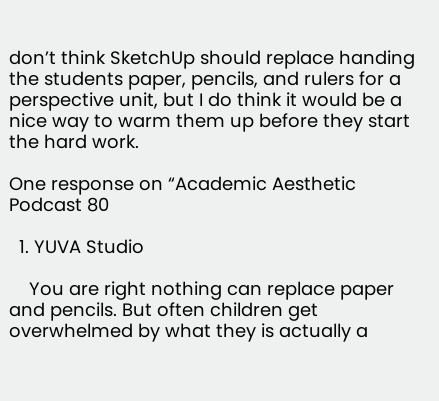don’t think SketchUp should replace handing the students paper, pencils, and rulers for a perspective unit, but I do think it would be a nice way to warm them up before they start the hard work.

One response on “Academic Aesthetic Podcast 80

  1. YUVA Studio

    You are right nothing can replace paper and pencils. But often children get overwhelmed by what they is actually a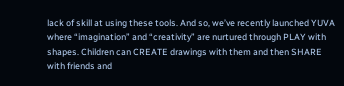lack of skill at using these tools. And so, we’ve recently launched YUVA where “imagination” and “creativity” are nurtured through PLAY with shapes. Children can CREATE drawings with them and then SHARE with friends and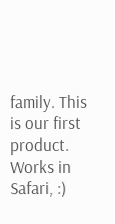family. This is our first product. Works in Safari, :)